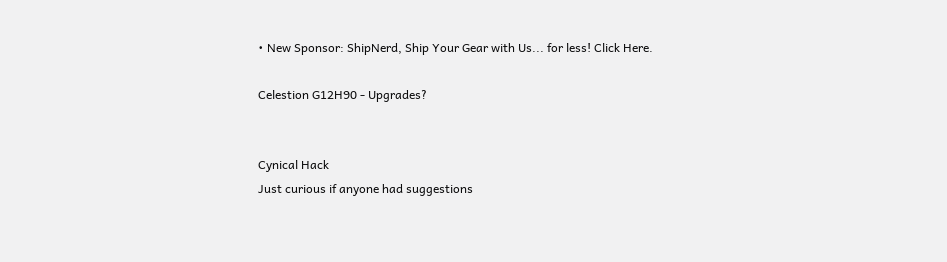• New Sponsor: ShipNerd, Ship Your Gear with Us... for less! Click Here.

Celestion G12H90 - Upgrades?


Cynical Hack
Just curious if anyone had suggestions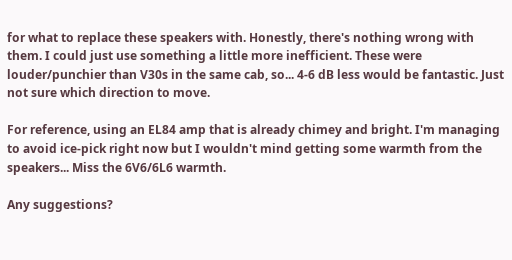for what to replace these speakers with. Honestly, there's nothing wrong with them. I could just use something a little more inefficient. These were louder/punchier than V30s in the same cab, so... 4-6 dB less would be fantastic. Just not sure which direction to move.

For reference, using an EL84 amp that is already chimey and bright. I'm managing to avoid ice-pick right now but I wouldn't mind getting some warmth from the speakers... Miss the 6V6/6L6 warmth.

Any suggestions?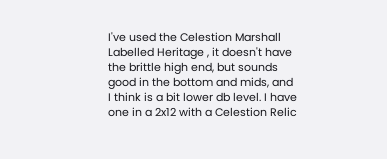I've used the Celestion Marshall Labelled Heritage , it doesn't have the brittle high end, but sounds good in the bottom and mids, and I think is a bit lower db level. I have one in a 2x12 with a Celestion Relic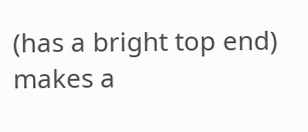(has a bright top end) makes a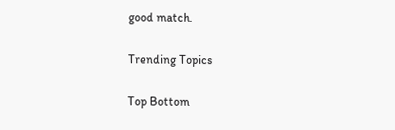good match.

Trending Topics

Top Bottom